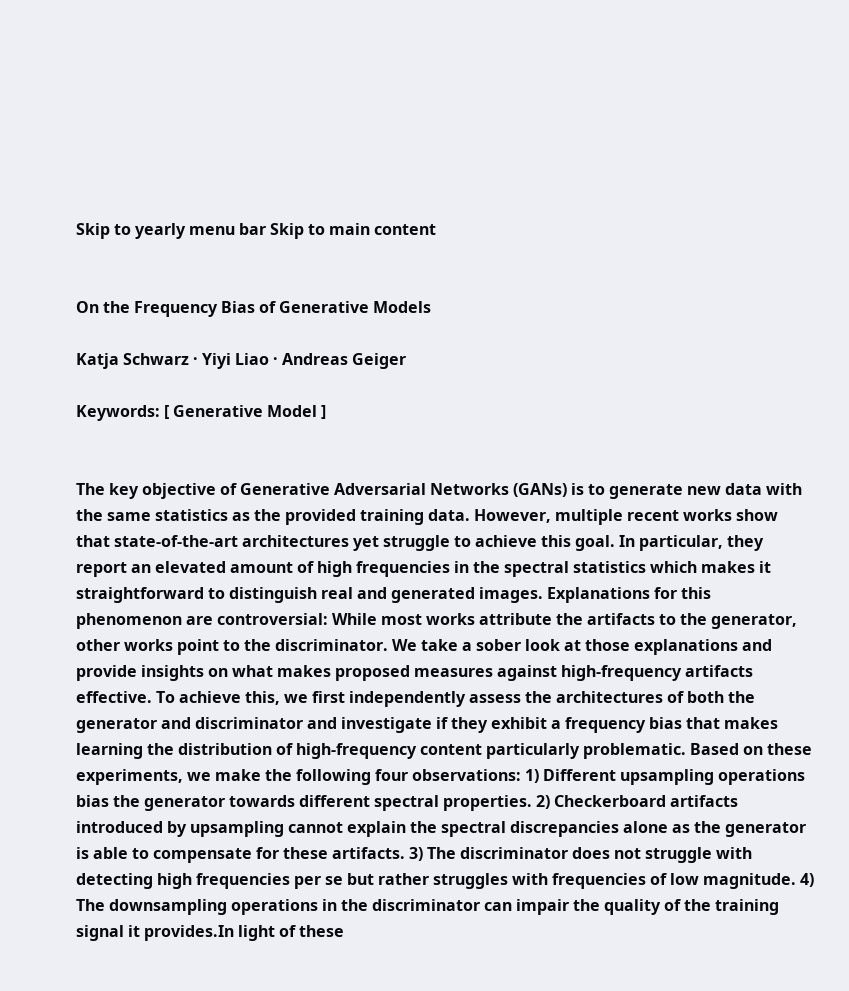Skip to yearly menu bar Skip to main content


On the Frequency Bias of Generative Models

Katja Schwarz · Yiyi Liao · Andreas Geiger

Keywords: [ Generative Model ]


The key objective of Generative Adversarial Networks (GANs) is to generate new data with the same statistics as the provided training data. However, multiple recent works show that state-of-the-art architectures yet struggle to achieve this goal. In particular, they report an elevated amount of high frequencies in the spectral statistics which makes it straightforward to distinguish real and generated images. Explanations for this phenomenon are controversial: While most works attribute the artifacts to the generator, other works point to the discriminator. We take a sober look at those explanations and provide insights on what makes proposed measures against high-frequency artifacts effective. To achieve this, we first independently assess the architectures of both the generator and discriminator and investigate if they exhibit a frequency bias that makes learning the distribution of high-frequency content particularly problematic. Based on these experiments, we make the following four observations: 1) Different upsampling operations bias the generator towards different spectral properties. 2) Checkerboard artifacts introduced by upsampling cannot explain the spectral discrepancies alone as the generator is able to compensate for these artifacts. 3) The discriminator does not struggle with detecting high frequencies per se but rather struggles with frequencies of low magnitude. 4) The downsampling operations in the discriminator can impair the quality of the training signal it provides.In light of these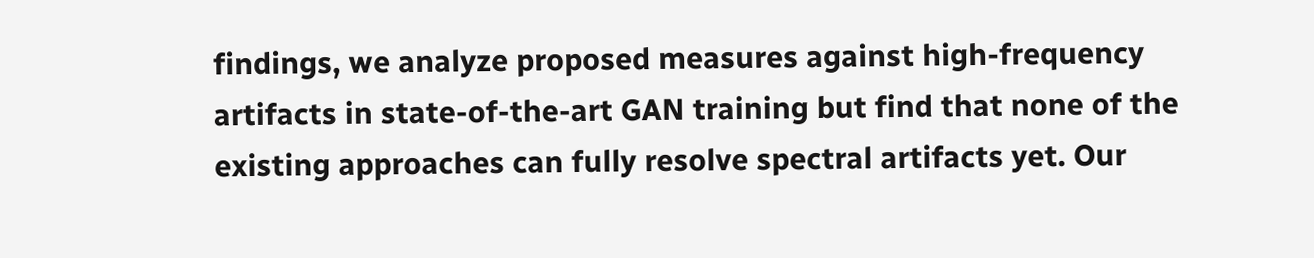findings, we analyze proposed measures against high-frequency artifacts in state-of-the-art GAN training but find that none of the existing approaches can fully resolve spectral artifacts yet. Our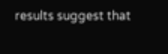results suggest that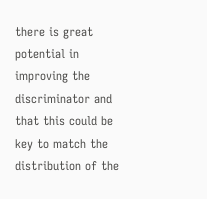there is great potential in improving the discriminator and that this could be key to match the distribution of the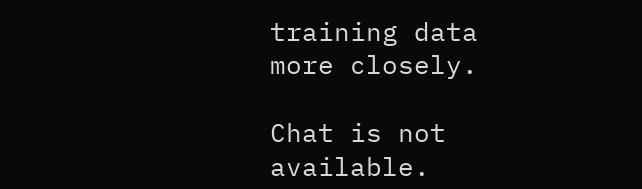training data more closely.

Chat is not available.